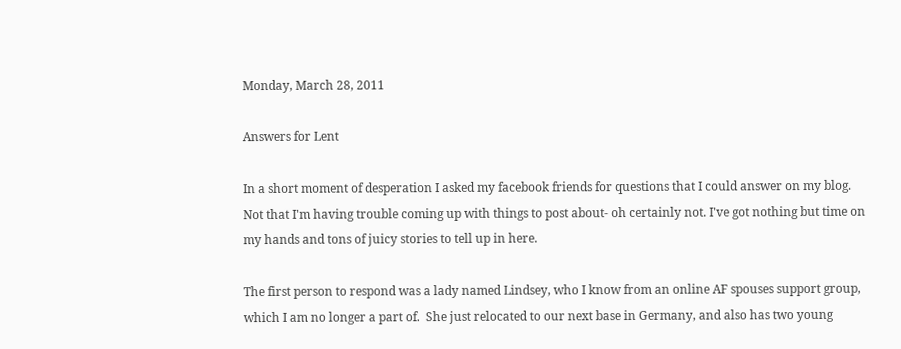Monday, March 28, 2011

Answers for Lent

In a short moment of desperation I asked my facebook friends for questions that I could answer on my blog.  Not that I'm having trouble coming up with things to post about- oh certainly not. I've got nothing but time on my hands and tons of juicy stories to tell up in here.

The first person to respond was a lady named Lindsey, who I know from an online AF spouses support group, which I am no longer a part of.  She just relocated to our next base in Germany, and also has two young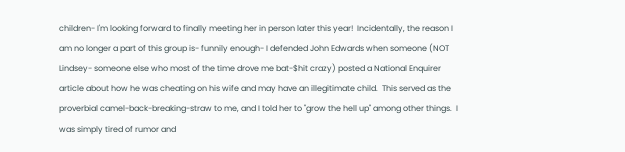children- I'm looking forward to finally meeting her in person later this year!  Incidentally, the reason I am no longer a part of this group is- funnily enough- I defended John Edwards when someone (NOT Lindsey- someone else who most of the time drove me bat-$hit crazy) posted a National Enquirer article about how he was cheating on his wife and may have an illegitimate child.  This served as the proverbial camel-back-breaking-straw to me, and I told her to "grow the hell up" among other things.  I was simply tired of rumor and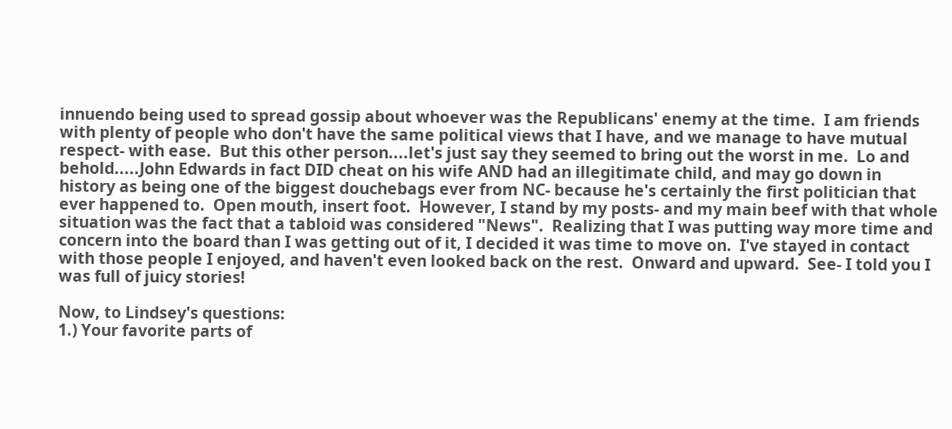innuendo being used to spread gossip about whoever was the Republicans' enemy at the time.  I am friends with plenty of people who don't have the same political views that I have, and we manage to have mutual respect- with ease.  But this other person....let's just say they seemed to bring out the worst in me.  Lo and behold.....John Edwards in fact DID cheat on his wife AND had an illegitimate child, and may go down in history as being one of the biggest douchebags ever from NC- because he's certainly the first politician that ever happened to.  Open mouth, insert foot.  However, I stand by my posts- and my main beef with that whole situation was the fact that a tabloid was considered "News".  Realizing that I was putting way more time and concern into the board than I was getting out of it, I decided it was time to move on.  I've stayed in contact with those people I enjoyed, and haven't even looked back on the rest.  Onward and upward.  See- I told you I was full of juicy stories!

Now, to Lindsey's questions:
1.) Your favorite parts of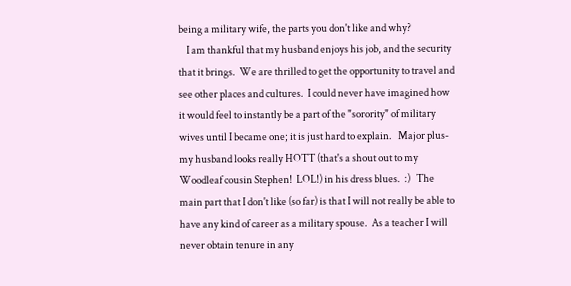being a military wife, the parts you don't like and why?
    I am thankful that my husband enjoys his job, and the security that it brings.  We are thrilled to get the opportunity to travel and see other places and cultures.  I could never have imagined how it would feel to instantly be a part of the "sorority" of military wives until I became one; it is just hard to explain.   Major plus- my husband looks really HOTT (that's a shout out to my Woodleaf cousin Stephen!  LOL!) in his dress blues.  :)   The main part that I don't like (so far) is that I will not really be able to have any kind of career as a military spouse.  As a teacher I will never obtain tenure in any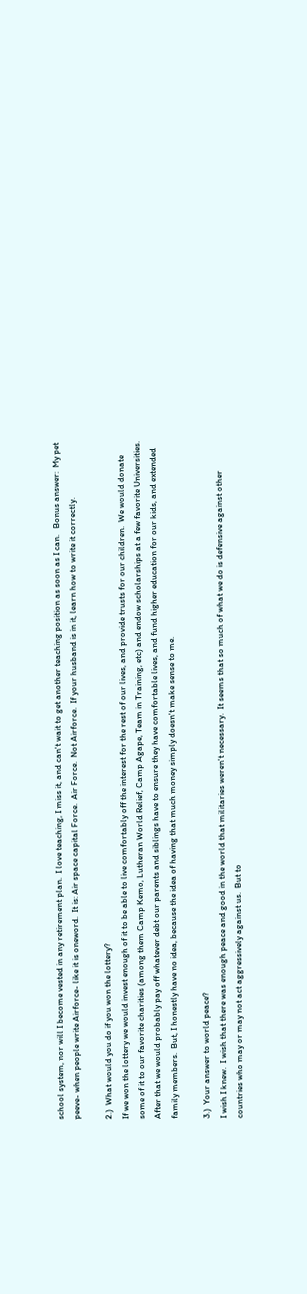school system, nor will I become vested in any retirement plan.  I love teaching, I miss it, and can't wait to get another teaching position as soon as I can.   Bonus answer:  My pet peeve- when people write Airforce- like it is oneword.  It is: Air space capital Force.  Air Force.  Not Airforce.  If your husband is in it, learn how to write it correctly.

2.)  What would you do if you won the lottery?
If we won the lottery we would invest enough of it to be able to live comfortably off the interest for the rest of our lives, and provide trusts for our children.  We would donate some of it to our favorite charities (among them Camp Kemo, Lutheran World Relief, Camp Agape, Team in Training, etc) and endow scholarships at a few favorite Universities.  After that we would probably pay off whatever debt our parents and siblings have to ensure they have comfortable lives, and fund higher education for our kids, and extended family members.  But, I honestly have no idea, because the idea of having that much money simply doesn't make sense to me.

3.)  Your answer to world peace?
I wish I knew.  I wish that there was enough peace and good in the world that militaries weren't necessary.  It seems that so much of what we do is defensive against other countries who may or may not act aggressively against us.  But to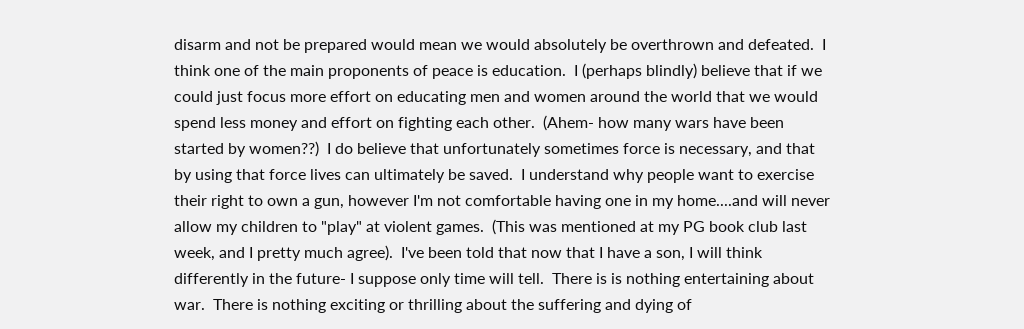disarm and not be prepared would mean we would absolutely be overthrown and defeated.  I think one of the main proponents of peace is education.  I (perhaps blindly) believe that if we could just focus more effort on educating men and women around the world that we would spend less money and effort on fighting each other.  (Ahem- how many wars have been started by women??)  I do believe that unfortunately sometimes force is necessary, and that by using that force lives can ultimately be saved.  I understand why people want to exercise their right to own a gun, however I'm not comfortable having one in my home....and will never allow my children to "play" at violent games.  (This was mentioned at my PG book club last week, and I pretty much agree).  I've been told that now that I have a son, I will think differently in the future- I suppose only time will tell.  There is is nothing entertaining about war.  There is nothing exciting or thrilling about the suffering and dying of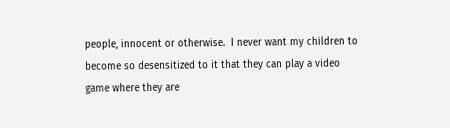people, innocent or otherwise.  I never want my children to become so desensitized to it that they can play a video game where they are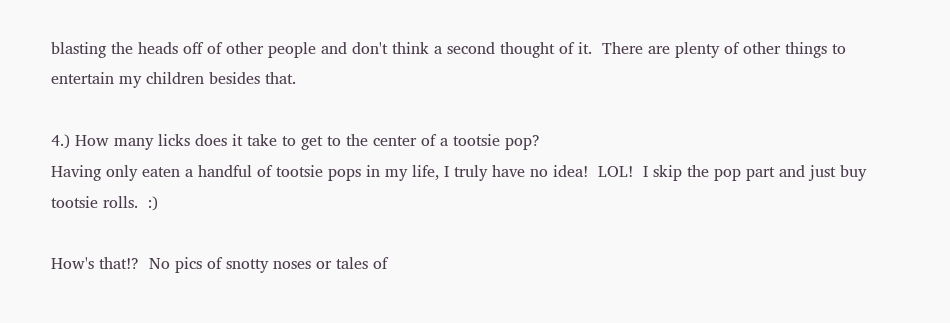blasting the heads off of other people and don't think a second thought of it.  There are plenty of other things to entertain my children besides that.

4.) How many licks does it take to get to the center of a tootsie pop?
Having only eaten a handful of tootsie pops in my life, I truly have no idea!  LOL!  I skip the pop part and just buy tootsie rolls.  :)

How's that!?  No pics of snotty noses or tales of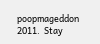poopmageddon 2011.  Stay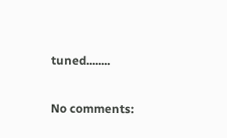tuned........

No comments: